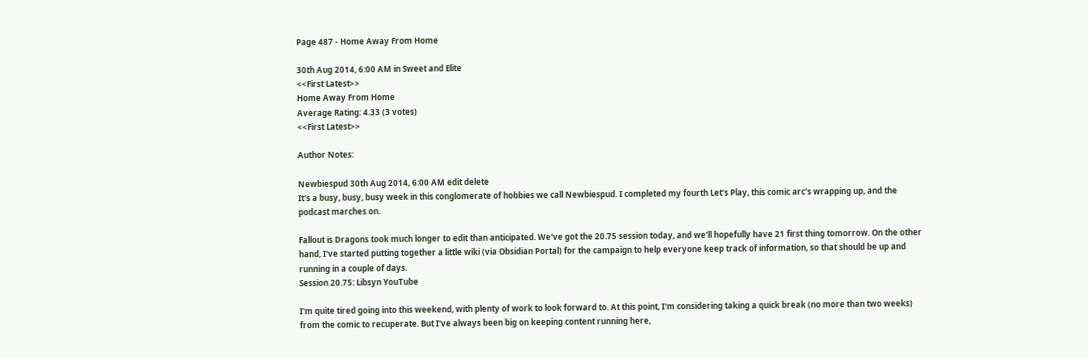Page 487 - Home Away From Home

30th Aug 2014, 6:00 AM in Sweet and Elite
<<First Latest>>
Home Away From Home
Average Rating: 4.33 (3 votes)
<<First Latest>>

Author Notes:

Newbiespud 30th Aug 2014, 6:00 AM edit delete
It's a busy, busy, busy week in this conglomerate of hobbies we call Newbiespud. I completed my fourth Let's Play, this comic arc's wrapping up, and the podcast marches on.

Fallout is Dragons took much longer to edit than anticipated. We've got the 20.75 session today, and we'll hopefully have 21 first thing tomorrow. On the other hand, I've started putting together a little wiki (via Obsidian Portal) for the campaign to help everyone keep track of information, so that should be up and running in a couple of days.
Session 20.75: Libsyn YouTube

I'm quite tired going into this weekend, with plenty of work to look forward to. At this point, I'm considering taking a quick break (no more than two weeks) from the comic to recuperate. But I've always been big on keeping content running here,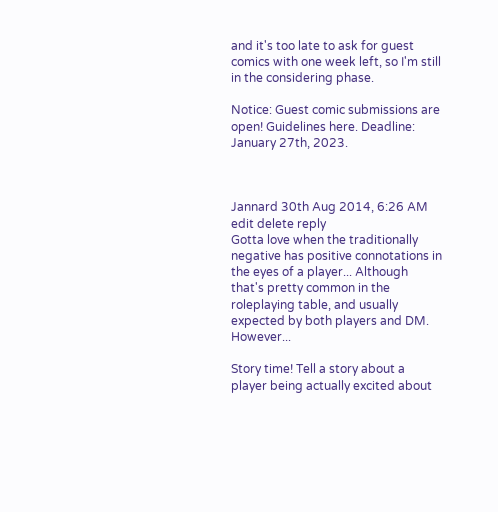and it's too late to ask for guest comics with one week left, so I'm still in the considering phase.

Notice: Guest comic submissions are open! Guidelines here. Deadline: January 27th, 2023.



Jannard 30th Aug 2014, 6:26 AM edit delete reply
Gotta love when the traditionally negative has positive connotations in the eyes of a player... Although that's pretty common in the roleplaying table, and usually expected by both players and DM. However...

Story time! Tell a story about a player being actually excited about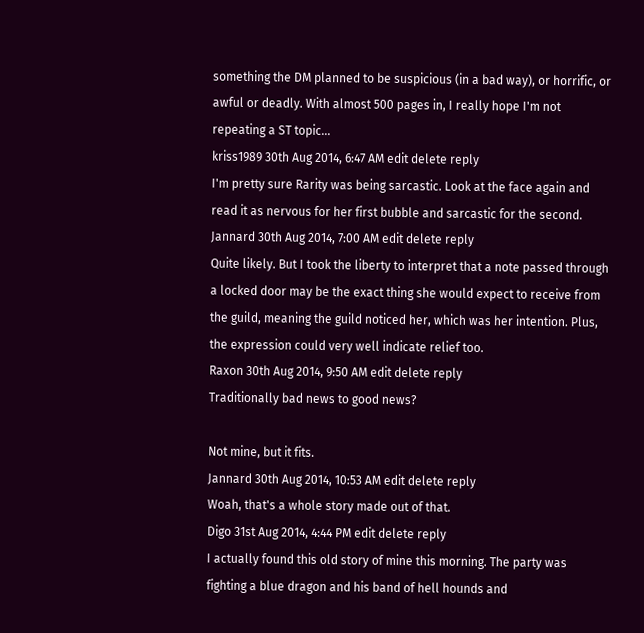something the DM planned to be suspicious (in a bad way), or horrific, or awful or deadly. With almost 500 pages in, I really hope I'm not repeating a ST topic...
kriss1989 30th Aug 2014, 6:47 AM edit delete reply
I'm pretty sure Rarity was being sarcastic. Look at the face again and read it as nervous for her first bubble and sarcastic for the second.
Jannard 30th Aug 2014, 7:00 AM edit delete reply
Quite likely. But I took the liberty to interpret that a note passed through a locked door may be the exact thing she would expect to receive from the guild, meaning the guild noticed her, which was her intention. Plus, the expression could very well indicate relief too.
Raxon 30th Aug 2014, 9:50 AM edit delete reply
Traditionally bad news to good news?

Not mine, but it fits.
Jannard 30th Aug 2014, 10:53 AM edit delete reply
Woah, that's a whole story made out of that.
Digo 31st Aug 2014, 4:44 PM edit delete reply
I actually found this old story of mine this morning. The party was fighting a blue dragon and his band of hell hounds and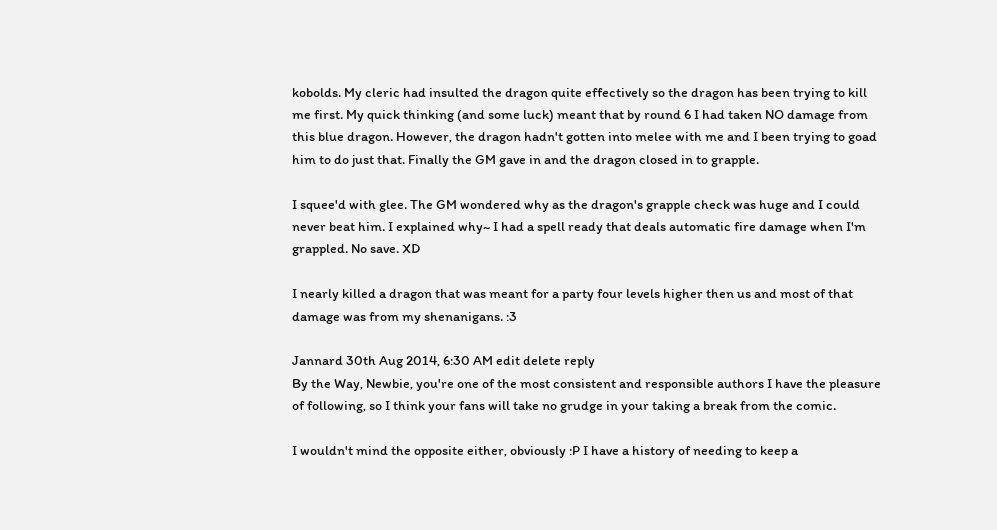kobolds. My cleric had insulted the dragon quite effectively so the dragon has been trying to kill me first. My quick thinking (and some luck) meant that by round 6 I had taken NO damage from this blue dragon. However, the dragon hadn't gotten into melee with me and I been trying to goad him to do just that. Finally the GM gave in and the dragon closed in to grapple.

I squee'd with glee. The GM wondered why as the dragon's grapple check was huge and I could never beat him. I explained why~ I had a spell ready that deals automatic fire damage when I'm grappled. No save. XD

I nearly killed a dragon that was meant for a party four levels higher then us and most of that damage was from my shenanigans. :3

Jannard 30th Aug 2014, 6:30 AM edit delete reply
By the Way, Newbie, you're one of the most consistent and responsible authors I have the pleasure of following, so I think your fans will take no grudge in your taking a break from the comic.

I wouldn't mind the opposite either, obviously :P I have a history of needing to keep a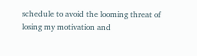schedule to avoid the looming threat of losing my motivation and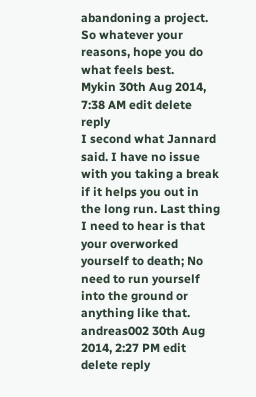abandoning a project. So whatever your reasons, hope you do what feels best.
Mykin 30th Aug 2014, 7:38 AM edit delete reply
I second what Jannard said. I have no issue with you taking a break if it helps you out in the long run. Last thing I need to hear is that your overworked yourself to death; No need to run yourself into the ground or anything like that.
andreas002 30th Aug 2014, 2:27 PM edit delete reply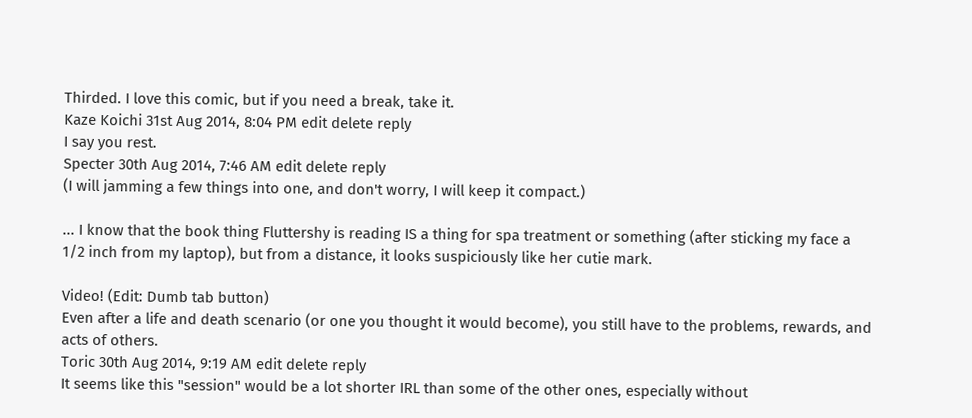Thirded. I love this comic, but if you need a break, take it.
Kaze Koichi 31st Aug 2014, 8:04 PM edit delete reply
I say you rest.
Specter 30th Aug 2014, 7:46 AM edit delete reply
(I will jamming a few things into one, and don't worry, I will keep it compact.)

... I know that the book thing Fluttershy is reading IS a thing for spa treatment or something (after sticking my face a 1/2 inch from my laptop), but from a distance, it looks suspiciously like her cutie mark.

Video! (Edit: Dumb tab button)
Even after a life and death scenario (or one you thought it would become), you still have to the problems, rewards, and acts of others.
Toric 30th Aug 2014, 9:19 AM edit delete reply
It seems like this "session" would be a lot shorter IRL than some of the other ones, especially without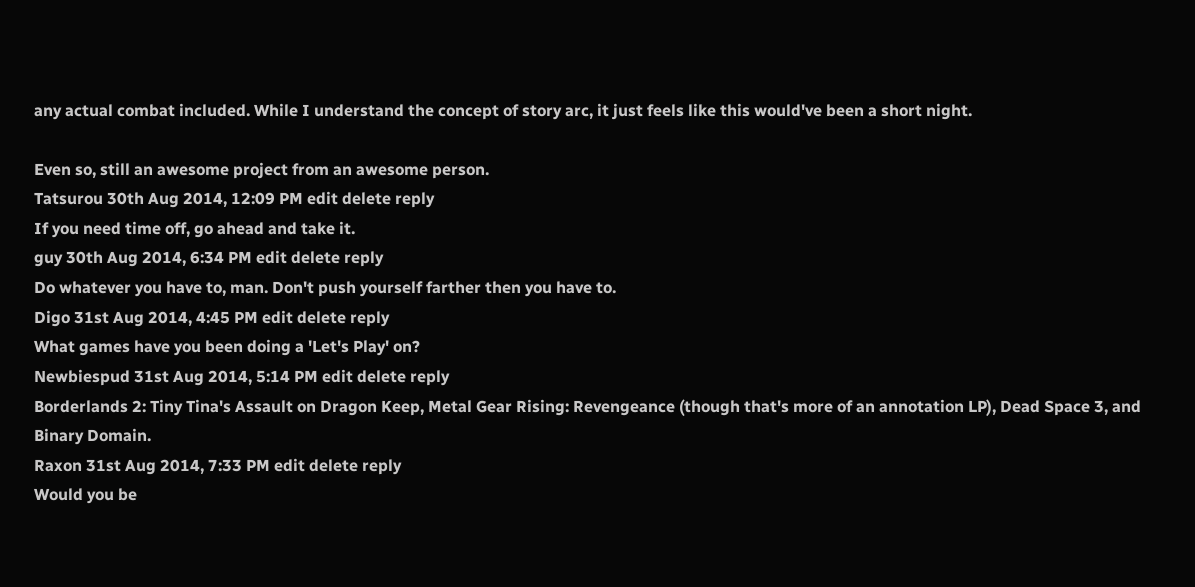any actual combat included. While I understand the concept of story arc, it just feels like this would've been a short night.

Even so, still an awesome project from an awesome person.
Tatsurou 30th Aug 2014, 12:09 PM edit delete reply
If you need time off, go ahead and take it.
guy 30th Aug 2014, 6:34 PM edit delete reply
Do whatever you have to, man. Don't push yourself farther then you have to.
Digo 31st Aug 2014, 4:45 PM edit delete reply
What games have you been doing a 'Let's Play' on?
Newbiespud 31st Aug 2014, 5:14 PM edit delete reply
Borderlands 2: Tiny Tina's Assault on Dragon Keep, Metal Gear Rising: Revengeance (though that's more of an annotation LP), Dead Space 3, and Binary Domain.
Raxon 31st Aug 2014, 7:33 PM edit delete reply
Would you be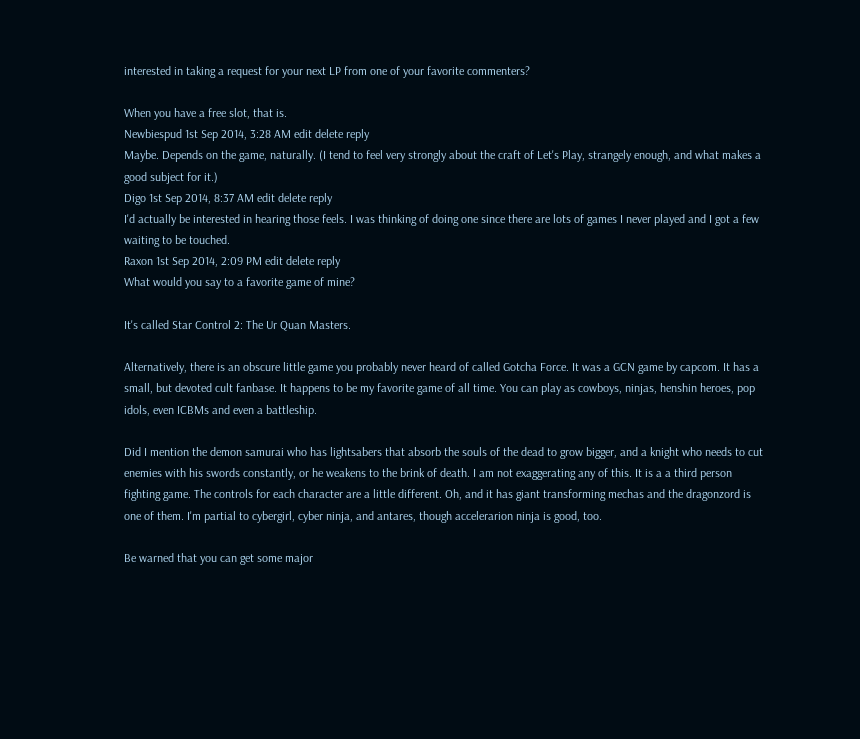interested in taking a request for your next LP from one of your favorite commenters?

When you have a free slot, that is.
Newbiespud 1st Sep 2014, 3:28 AM edit delete reply
Maybe. Depends on the game, naturally. (I tend to feel very strongly about the craft of Let's Play, strangely enough, and what makes a good subject for it.)
Digo 1st Sep 2014, 8:37 AM edit delete reply
I'd actually be interested in hearing those feels. I was thinking of doing one since there are lots of games I never played and I got a few waiting to be touched.
Raxon 1st Sep 2014, 2:09 PM edit delete reply
What would you say to a favorite game of mine?

It's called Star Control 2: The Ur Quan Masters.

Alternatively, there is an obscure little game you probably never heard of called Gotcha Force. It was a GCN game by capcom. It has a small, but devoted cult fanbase. It happens to be my favorite game of all time. You can play as cowboys, ninjas, henshin heroes, pop idols, even ICBMs and even a battleship.

Did I mention the demon samurai who has lightsabers that absorb the souls of the dead to grow bigger, and a knight who needs to cut enemies with his swords constantly, or he weakens to the brink of death. I am not exaggerating any of this. It is a a third person fighting game. The controls for each character are a little different. Oh, and it has giant transforming mechas and the dragonzord is one of them. I'm partial to cybergirl, cyber ninja, and antares, though accelerarion ninja is good, too.

Be warned that you can get some major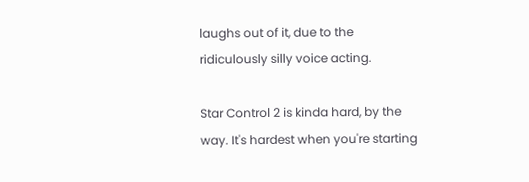laughs out of it, due to the ridiculously silly voice acting.

Star Control 2 is kinda hard, by the way. It's hardest when you're starting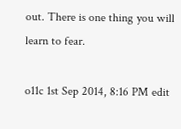out. There is one thing you will learn to fear.

o11c 1st Sep 2014, 8:16 PM edit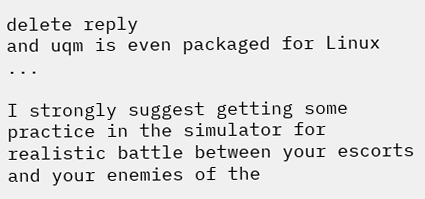delete reply
and uqm is even packaged for Linux ...

I strongly suggest getting some practice in the simulator for realistic battle between your escorts and your enemies of the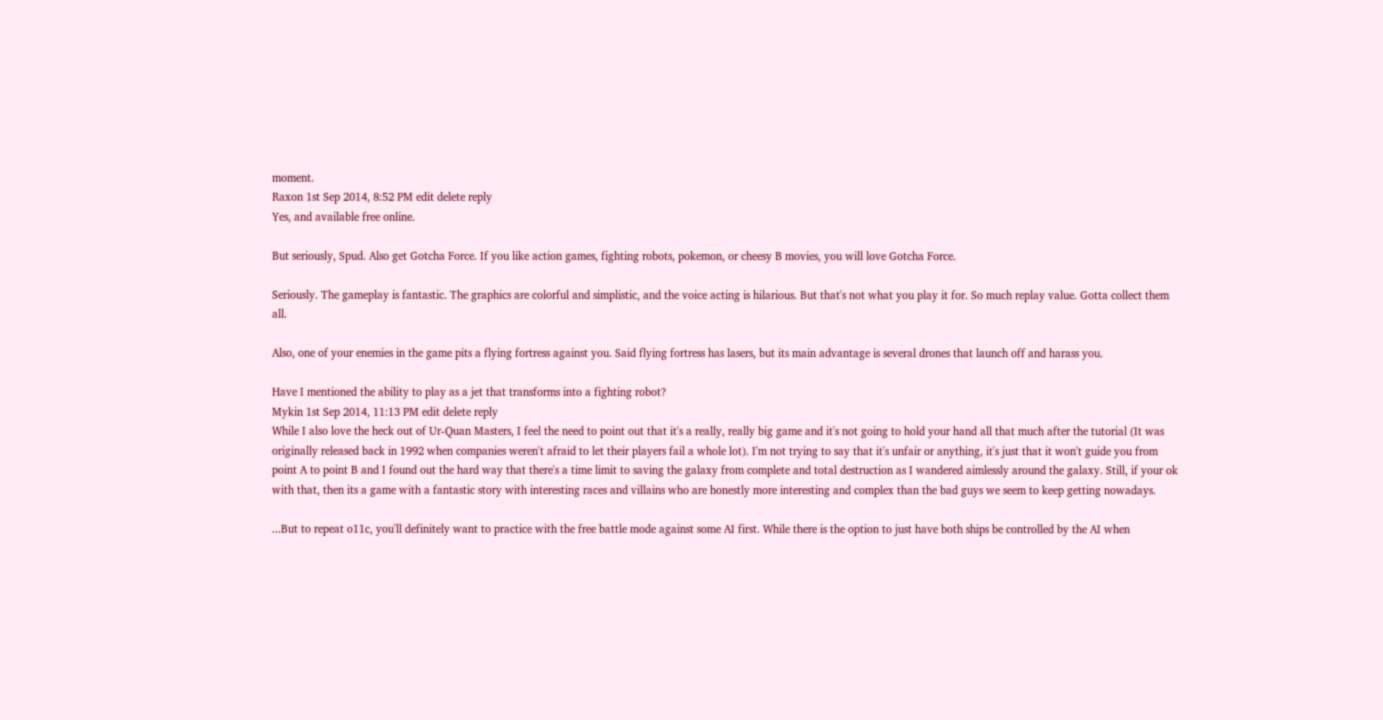moment.
Raxon 1st Sep 2014, 8:52 PM edit delete reply
Yes, and available free online.

But seriously, Spud. Also get Gotcha Force. If you like action games, fighting robots, pokemon, or cheesy B movies, you will love Gotcha Force.

Seriously. The gameplay is fantastic. The graphics are colorful and simplistic, and the voice acting is hilarious. But that's not what you play it for. So much replay value. Gotta collect them all.

Also, one of your enemies in the game pits a flying fortress against you. Said flying fortress has lasers, but its main advantage is several drones that launch off and harass you.

Have I mentioned the ability to play as a jet that transforms into a fighting robot?
Mykin 1st Sep 2014, 11:13 PM edit delete reply
While I also love the heck out of Ur-Quan Masters, I feel the need to point out that it's a really, really big game and it's not going to hold your hand all that much after the tutorial (It was originally released back in 1992 when companies weren't afraid to let their players fail a whole lot). I'm not trying to say that it's unfair or anything, it's just that it won't guide you from point A to point B and I found out the hard way that there's a time limit to saving the galaxy from complete and total destruction as I wandered aimlessly around the galaxy. Still, if your ok with that, then its a game with a fantastic story with interesting races and villains who are honestly more interesting and complex than the bad guys we seem to keep getting nowadays.

...But to repeat o11c, you'll definitely want to practice with the free battle mode against some AI first. While there is the option to just have both ships be controlled by the AI when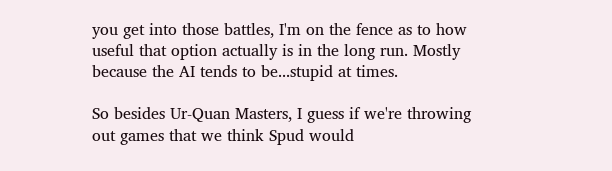you get into those battles, I'm on the fence as to how useful that option actually is in the long run. Mostly because the AI tends to be...stupid at times.

So besides Ur-Quan Masters, I guess if we're throwing out games that we think Spud would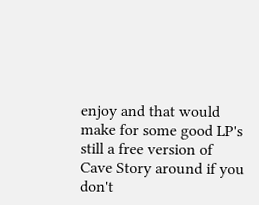enjoy and that would make for some good LP's still a free version of Cave Story around if you don't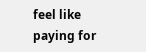feel like paying for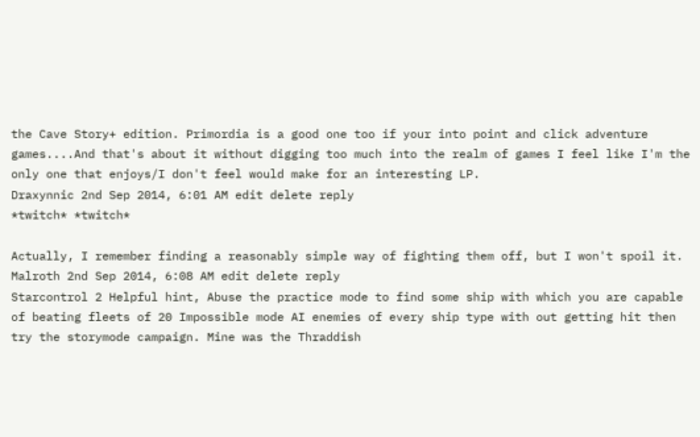the Cave Story+ edition. Primordia is a good one too if your into point and click adventure games....And that's about it without digging too much into the realm of games I feel like I'm the only one that enjoys/I don't feel would make for an interesting LP.
Draxynnic 2nd Sep 2014, 6:01 AM edit delete reply
*twitch* *twitch*

Actually, I remember finding a reasonably simple way of fighting them off, but I won't spoil it.
Malroth 2nd Sep 2014, 6:08 AM edit delete reply
Starcontrol 2 Helpful hint, Abuse the practice mode to find some ship with which you are capable of beating fleets of 20 Impossible mode AI enemies of every ship type with out getting hit then try the storymode campaign. Mine was the Thraddish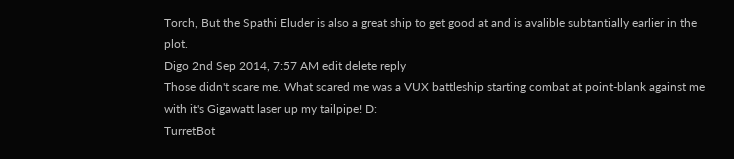Torch, But the Spathi Eluder is also a great ship to get good at and is avalible subtantially earlier in the plot.
Digo 2nd Sep 2014, 7:57 AM edit delete reply
Those didn't scare me. What scared me was a VUX battleship starting combat at point-blank against me with it's Gigawatt laser up my tailpipe! D:
TurretBot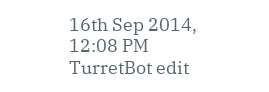16th Sep 2014, 12:08 PM TurretBot edit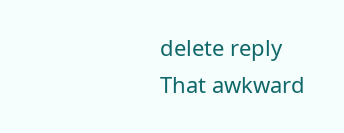delete reply
That awkward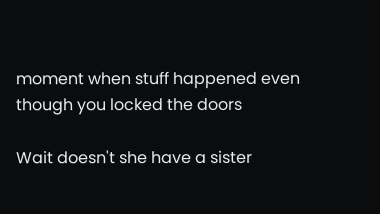moment when stuff happened even though you locked the doors

Wait doesn't she have a sister